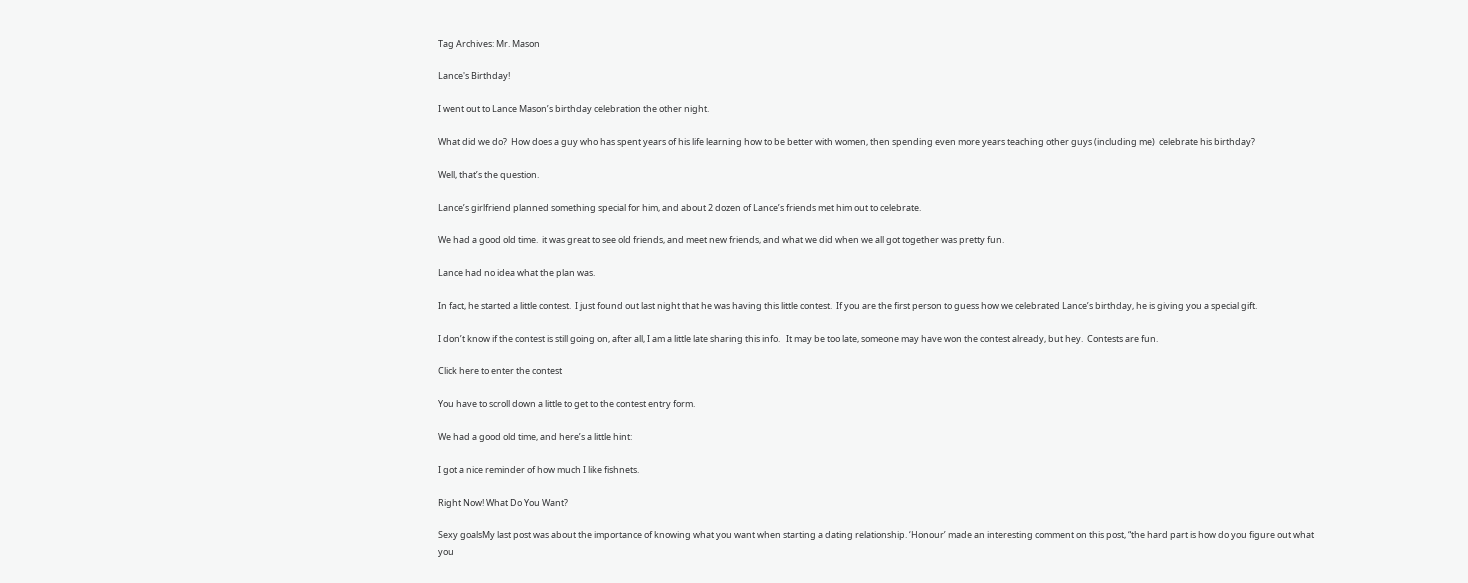Tag Archives: Mr. Mason

Lance's Birthday!

I went out to Lance Mason’s birthday celebration the other night.

What did we do?  How does a guy who has spent years of his life learning how to be better with women, then spending even more years teaching other guys (including me)  celebrate his birthday?

Well, that’s the question.

Lance’s girlfriend planned something special for him, and about 2 dozen of Lance’s friends met him out to celebrate.

We had a good old time.  it was great to see old friends, and meet new friends, and what we did when we all got together was pretty fun.

Lance had no idea what the plan was.

In fact, he started a little contest.  I just found out last night that he was having this little contest.  If you are the first person to guess how we celebrated Lance’s birthday, he is giving you a special gift.

I don’t know if the contest is still going on, after all, I am a little late sharing this info.   It may be too late, someone may have won the contest already, but hey.  Contests are fun.

Click here to enter the contest

You have to scroll down a little to get to the contest entry form.

We had a good old time, and here’s a little hint:

I got a nice reminder of how much I like fishnets.

Right Now! What Do You Want?

Sexy goalsMy last post was about the importance of knowing what you want when starting a dating relationship. ‘Honour’ made an interesting comment on this post, “the hard part is how do you figure out what you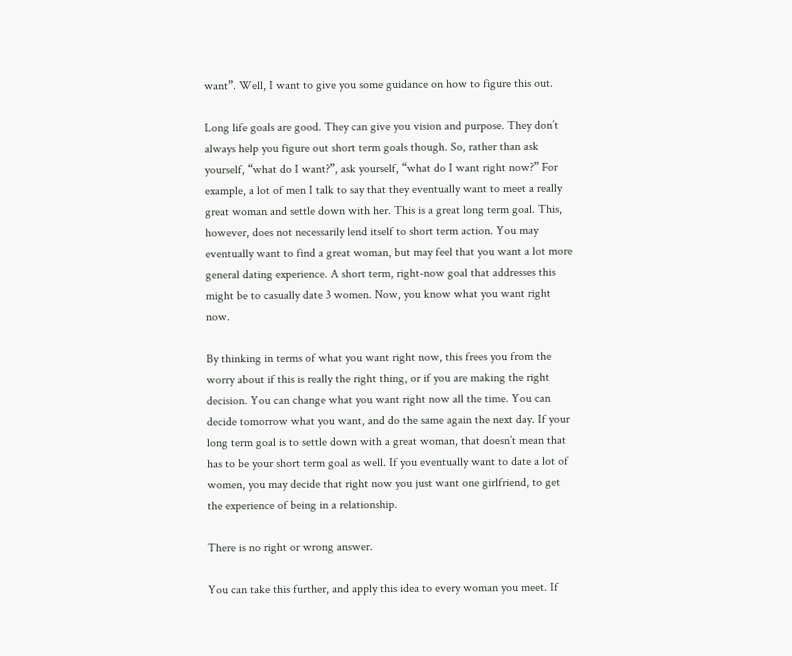want”. Well, I want to give you some guidance on how to figure this out.

Long life goals are good. They can give you vision and purpose. They don’t always help you figure out short term goals though. So, rather than ask yourself, “what do I want?”, ask yourself, “what do I want right now?” For example, a lot of men I talk to say that they eventually want to meet a really great woman and settle down with her. This is a great long term goal. This, however, does not necessarily lend itself to short term action. You may eventually want to find a great woman, but may feel that you want a lot more general dating experience. A short term, right-now goal that addresses this might be to casually date 3 women. Now, you know what you want right now.

By thinking in terms of what you want right now, this frees you from the worry about if this is really the right thing, or if you are making the right decision. You can change what you want right now all the time. You can decide tomorrow what you want, and do the same again the next day. If your long term goal is to settle down with a great woman, that doesn’t mean that has to be your short term goal as well. If you eventually want to date a lot of women, you may decide that right now you just want one girlfriend, to get the experience of being in a relationship.

There is no right or wrong answer.

You can take this further, and apply this idea to every woman you meet. If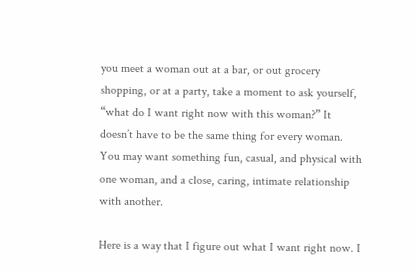you meet a woman out at a bar, or out grocery shopping, or at a party, take a moment to ask yourself, “what do I want right now with this woman?” It doesn’t have to be the same thing for every woman. You may want something fun, casual, and physical with one woman, and a close, caring, intimate relationship with another.

Here is a way that I figure out what I want right now. I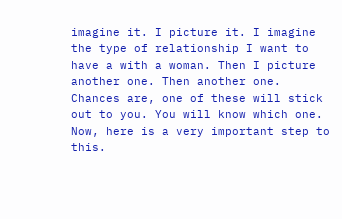imagine it. I picture it. I imagine the type of relationship I want to have a with a woman. Then I picture another one. Then another one. Chances are, one of these will stick out to you. You will know which one. Now, here is a very important step to this.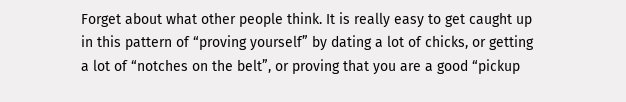Forget about what other people think. It is really easy to get caught up in this pattern of “proving yourself” by dating a lot of chicks, or getting a lot of “notches on the belt”, or proving that you are a good “pickup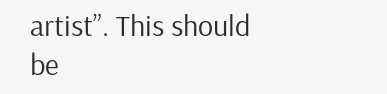artist”. This should be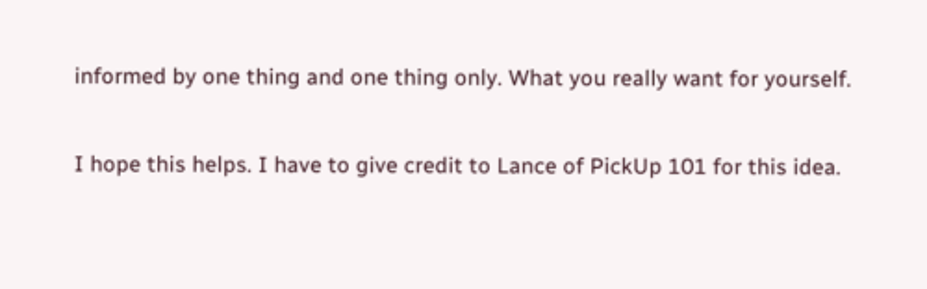informed by one thing and one thing only. What you really want for yourself.

I hope this helps. I have to give credit to Lance of PickUp 101 for this idea.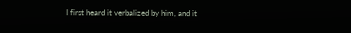I first heard it verbalized by him, and it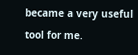became a very useful tool for me.